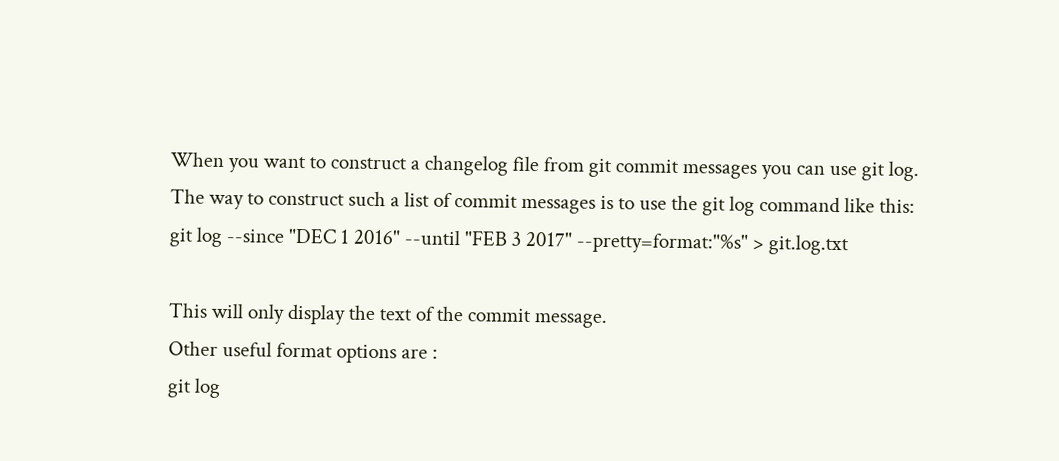When you want to construct a changelog file from git commit messages you can use git log.
The way to construct such a list of commit messages is to use the git log command like this:
git log --since "DEC 1 2016" --until "FEB 3 2017" --pretty=format:"%s" > git.log.txt

This will only display the text of the commit message.
Other useful format options are :
git log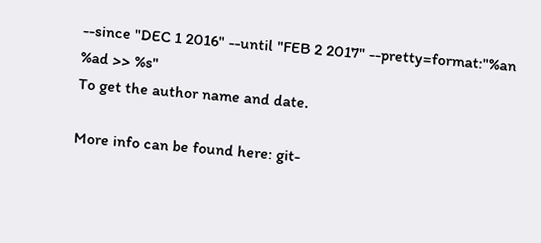--since "DEC 1 2016" --until "FEB 2 2017" --pretty=format:"%an %ad >> %s"
To get the author name and date.

More info can be found here: git-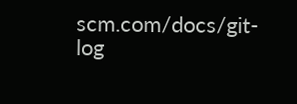scm.com/docs/git-log